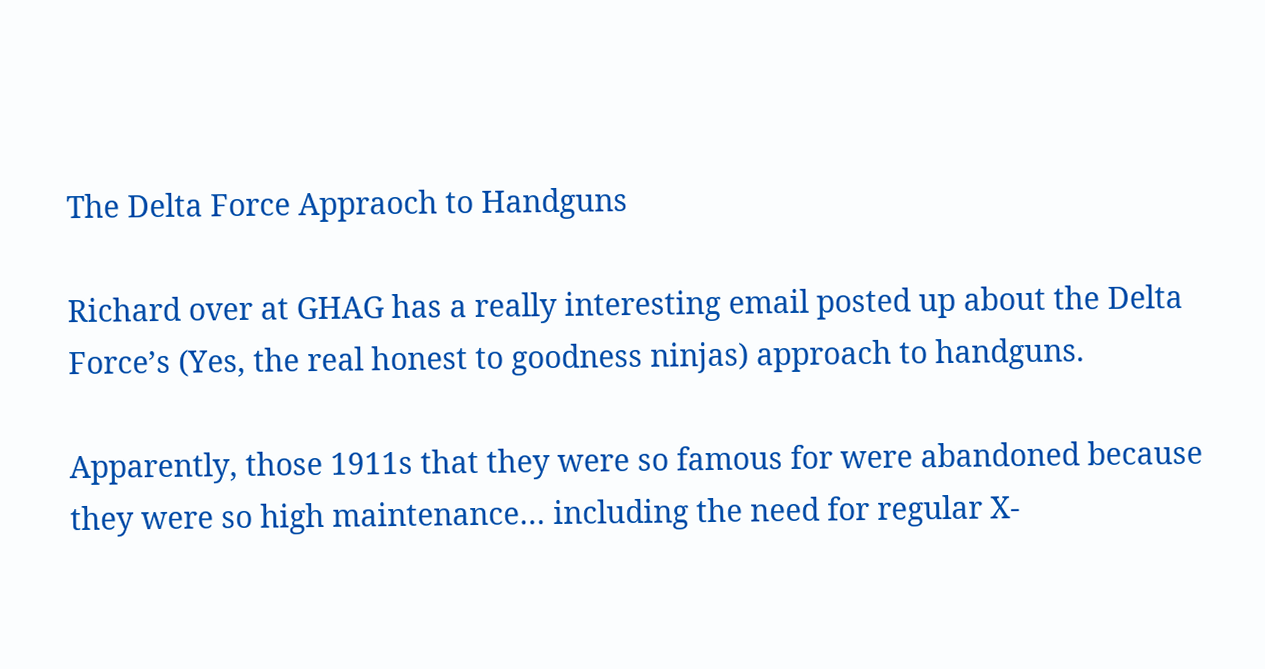The Delta Force Appraoch to Handguns

Richard over at GHAG has a really interesting email posted up about the Delta Force’s (Yes, the real honest to goodness ninjas) approach to handguns.

Apparently, those 1911s that they were so famous for were abandoned because they were so high maintenance… including the need for regular X-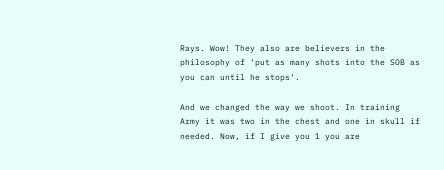Rays. Wow! They also are believers in the philosophy of ‘put as many shots into the SOB as you can until he stops‘.

And we changed the way we shoot. In training Army it was two in the chest and one in skull if needed. Now, if I give you 1 you are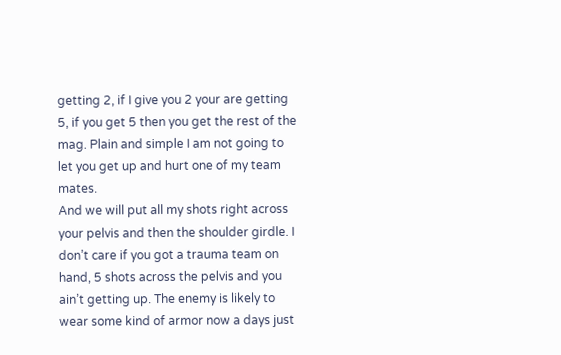getting 2, if I give you 2 your are getting 5, if you get 5 then you get the rest of the mag. Plain and simple I am not going to let you get up and hurt one of my team mates.
And we will put all my shots right across your pelvis and then the shoulder girdle. I don’t care if you got a trauma team on hand, 5 shots across the pelvis and you ain’t getting up. The enemy is likely to wear some kind of armor now a days just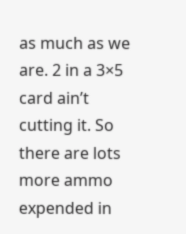as much as we are. 2 in a 3×5 card ain’t cutting it. So there are lots more ammo expended in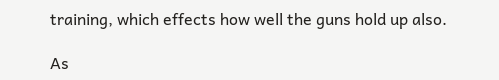training, which effects how well the guns hold up also.

As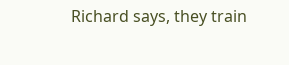Richard says, they train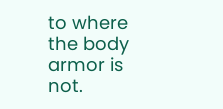to where the body armor is not.